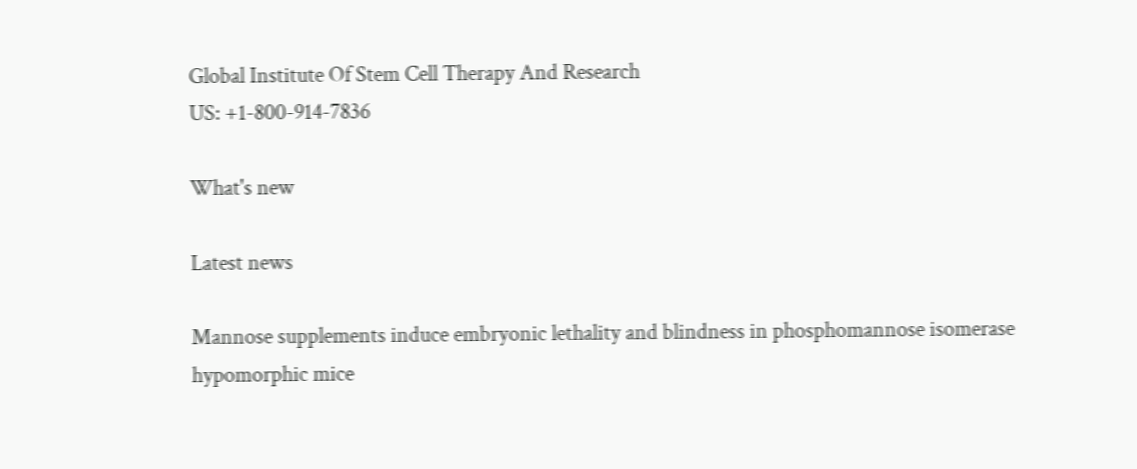Global Institute Of Stem Cell Therapy And Research
US: +1-800-914-7836

What's new

Latest news

Mannose supplements induce embryonic lethality and blindness in phosphomannose isomerase hypomorphic mice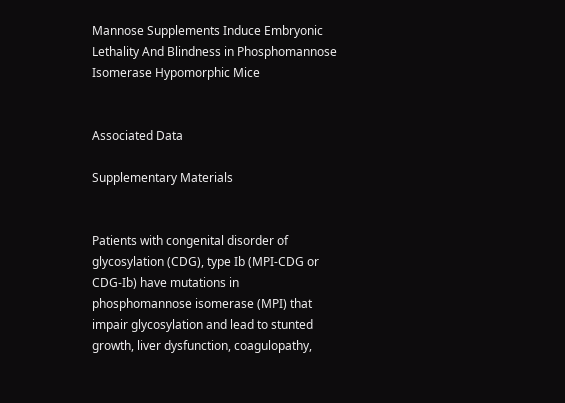Mannose Supplements Induce Embryonic Lethality And Blindness in Phosphomannose Isomerase Hypomorphic Mice


Associated Data

Supplementary Materials


Patients with congenital disorder of glycosylation (CDG), type Ib (MPI-CDG or CDG-Ib) have mutations in phosphomannose isomerase (MPI) that impair glycosylation and lead to stunted growth, liver dysfunction, coagulopathy,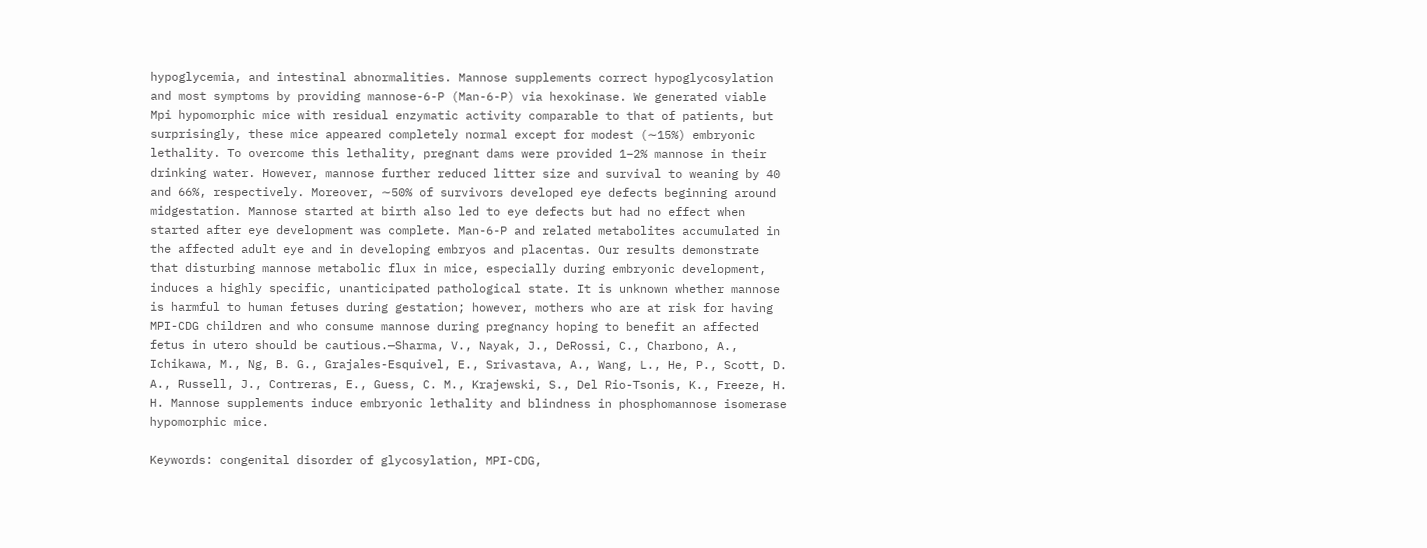hypoglycemia, and intestinal abnormalities. Mannose supplements correct hypoglycosylation and most symptoms by providing mannose-6-P (Man-6-P) via hexokinase. We generated viable Mpi hypomorphic mice with residual enzymatic activity comparable to that of patients, but surprisingly, these mice appeared completely normal except for modest (∼15%) embryonic lethality. To overcome this lethality, pregnant dams were provided 1–2% mannose in their drinking water. However, mannose further reduced litter size and survival to weaning by 40 and 66%, respectively. Moreover, ∼50% of survivors developed eye defects beginning around midgestation. Mannose started at birth also led to eye defects but had no effect when started after eye development was complete. Man-6-P and related metabolites accumulated in the affected adult eye and in developing embryos and placentas. Our results demonstrate that disturbing mannose metabolic flux in mice, especially during embryonic development, induces a highly specific, unanticipated pathological state. It is unknown whether mannose is harmful to human fetuses during gestation; however, mothers who are at risk for having MPI-CDG children and who consume mannose during pregnancy hoping to benefit an affected fetus in utero should be cautious.—Sharma, V., Nayak, J., DeRossi, C., Charbono, A., Ichikawa, M., Ng, B. G., Grajales-Esquivel, E., Srivastava, A., Wang, L., He, P., Scott, D. A., Russell, J., Contreras, E., Guess, C. M., Krajewski, S., Del Rio-Tsonis, K., Freeze, H. H. Mannose supplements induce embryonic lethality and blindness in phosphomannose isomerase hypomorphic mice.

Keywords: congenital disorder of glycosylation, MPI-CDG,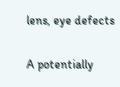lens, eye defects

A potentially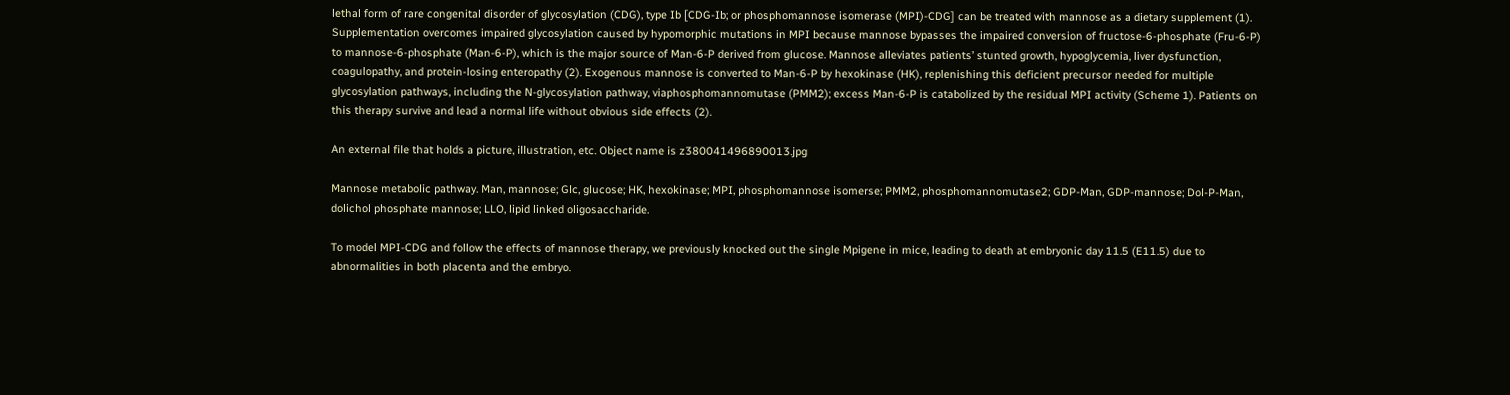lethal form of rare congenital disorder of glycosylation (CDG), type Ib [CDG-Ib; or phosphomannose isomerase (MPI)-CDG] can be treated with mannose as a dietary supplement (1). Supplementation overcomes impaired glycosylation caused by hypomorphic mutations in MPI because mannose bypasses the impaired conversion of fructose-6-phosphate (Fru-6-P) to mannose-6-phosphate (Man-6-P), which is the major source of Man-6-P derived from glucose. Mannose alleviates patients’ stunted growth, hypoglycemia, liver dysfunction, coagulopathy, and protein-losing enteropathy (2). Exogenous mannose is converted to Man-6-P by hexokinase (HK), replenishing this deficient precursor needed for multiple glycosylation pathways, including the N-glycosylation pathway, viaphosphomannomutase (PMM2); excess Man-6-P is catabolized by the residual MPI activity (Scheme 1). Patients on this therapy survive and lead a normal life without obvious side effects (2).

An external file that holds a picture, illustration, etc. Object name is z380041496890013.jpg

Mannose metabolic pathway. Man, mannose; Glc, glucose; HK, hexokinase; MPI, phosphomannose isomerse; PMM2, phosphomannomutase2; GDP-Man, GDP-mannose; Dol-P-Man, dolichol phosphate mannose; LLO, lipid linked oligosaccharide.

To model MPI-CDG and follow the effects of mannose therapy, we previously knocked out the single Mpigene in mice, leading to death at embryonic day 11.5 (E11.5) due to abnormalities in both placenta and the embryo.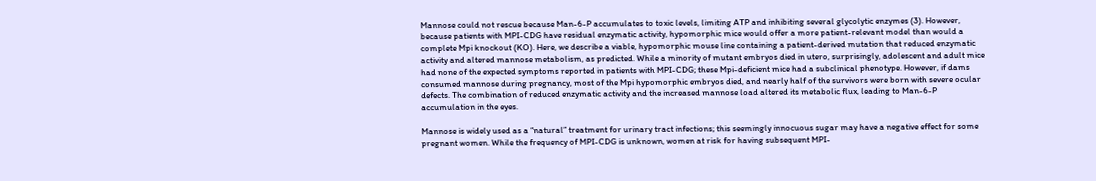Mannose could not rescue because Man-6-P accumulates to toxic levels, limiting ATP and inhibiting several glycolytic enzymes (3). However, because patients with MPI-CDG have residual enzymatic activity, hypomorphic mice would offer a more patient-relevant model than would a complete Mpi knockout (KO). Here, we describe a viable, hypomorphic mouse line containing a patient-derived mutation that reduced enzymatic activity and altered mannose metabolism, as predicted. While a minority of mutant embryos died in utero, surprisingly, adolescent and adult mice had none of the expected symptoms reported in patients with MPI-CDG; these Mpi-deficient mice had a subclinical phenotype. However, if dams consumed mannose during pregnancy, most of the Mpi hypomorphic embryos died, and nearly half of the survivors were born with severe ocular defects. The combination of reduced enzymatic activity and the increased mannose load altered its metabolic flux, leading to Man-6-P accumulation in the eyes.

Mannose is widely used as a “natural” treatment for urinary tract infections; this seemingly innocuous sugar may have a negative effect for some pregnant women. While the frequency of MPI-CDG is unknown, women at risk for having subsequent MPI-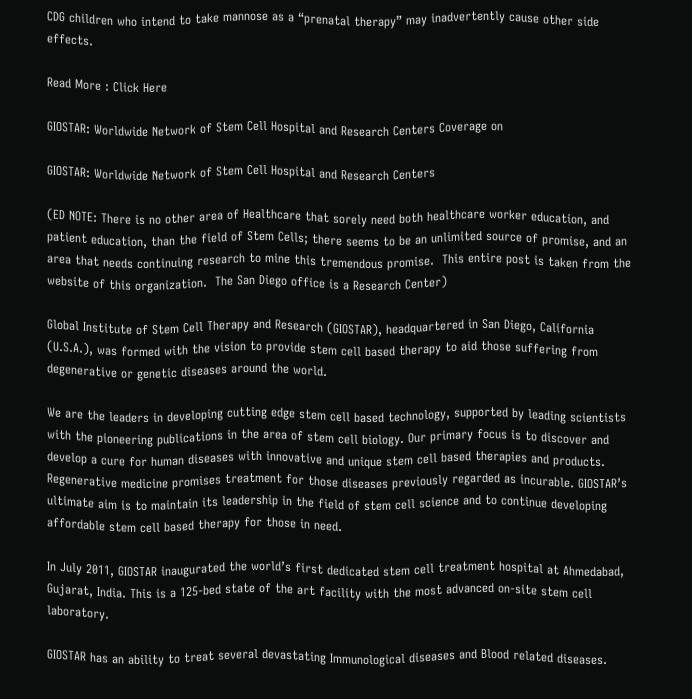CDG children who intend to take mannose as a “prenatal therapy” may inadvertently cause other side effects.

Read More : Click Here

GIOSTAR: Worldwide Network of Stem Cell Hospital and Research Centers Coverage on

GIOSTAR: Worldwide Network of Stem Cell Hospital and Research Centers

(ED NOTE: There is no other area of Healthcare that sorely need both healthcare worker education, and patient education, than the field of Stem Cells; there seems to be an unlimited source of promise, and an area that needs continuing research to mine this tremendous promise.  This entire post is taken from the website of this organization.  The San Diego office is a Research Center)

Global Institute of Stem Cell Therapy and Research (GIOSTAR), headquartered in San Diego, California (U.S.A.), was formed with the vision to provide stem cell based therapy to aid those suffering from degenerative or genetic diseases around the world.

We are the leaders in developing cutting edge stem cell based technology, supported by leading scientists with the pioneering publications in the area of stem cell biology. Our primary focus is to discover and develop a cure for human diseases with innovative and unique stem cell based therapies and products. Regenerative medicine promises treatment for those diseases previously regarded as incurable. GIOSTAR’s ultimate aim is to maintain its leadership in the field of stem cell science and to continue developing affordable stem cell based therapy for those in need.

In July 2011, GIOSTAR inaugurated the world’s first dedicated stem cell treatment hospital at Ahmedabad, Gujarat, India. This is a 125-bed state of the art facility with the most advanced on-site stem cell laboratory.

GIOSTAR has an ability to treat several devastating Immunological diseases and Blood related diseases.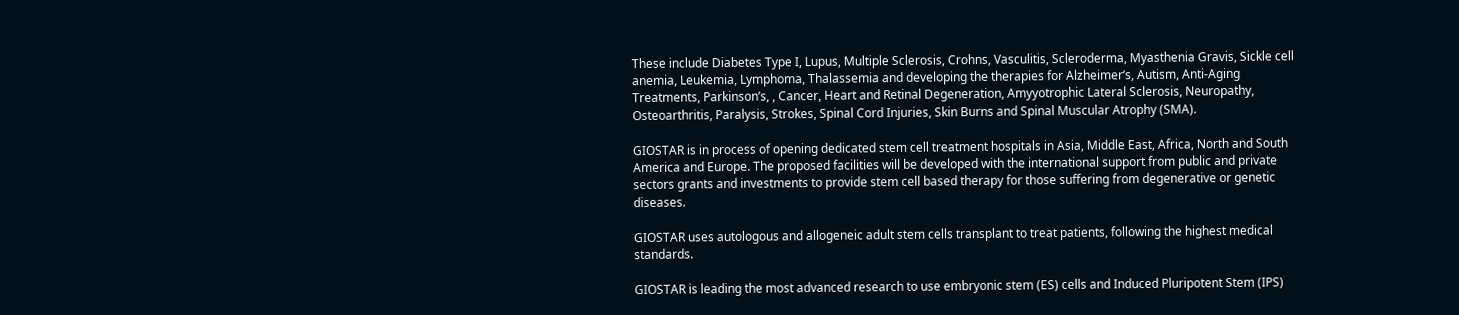These include Diabetes Type I, Lupus, Multiple Sclerosis, Crohns, Vasculitis, Scleroderma, Myasthenia Gravis, Sickle cell anemia, Leukemia, Lymphoma, Thalassemia and developing the therapies for Alzheimer’s, Autism, Anti-Aging Treatments, Parkinson’s, , Cancer, Heart and Retinal Degeneration, Amyyotrophic Lateral Sclerosis, Neuropathy, Osteoarthritis, Paralysis, Strokes, Spinal Cord Injuries, Skin Burns and Spinal Muscular Atrophy (SMA).

GIOSTAR is in process of opening dedicated stem cell treatment hospitals in Asia, Middle East, Africa, North and South America and Europe. The proposed facilities will be developed with the international support from public and private sectors grants and investments to provide stem cell based therapy for those suffering from degenerative or genetic diseases.

GIOSTAR uses autologous and allogeneic adult stem cells transplant to treat patients, following the highest medical standards.

GIOSTAR is leading the most advanced research to use embryonic stem (ES) cells and Induced Pluripotent Stem (IPS)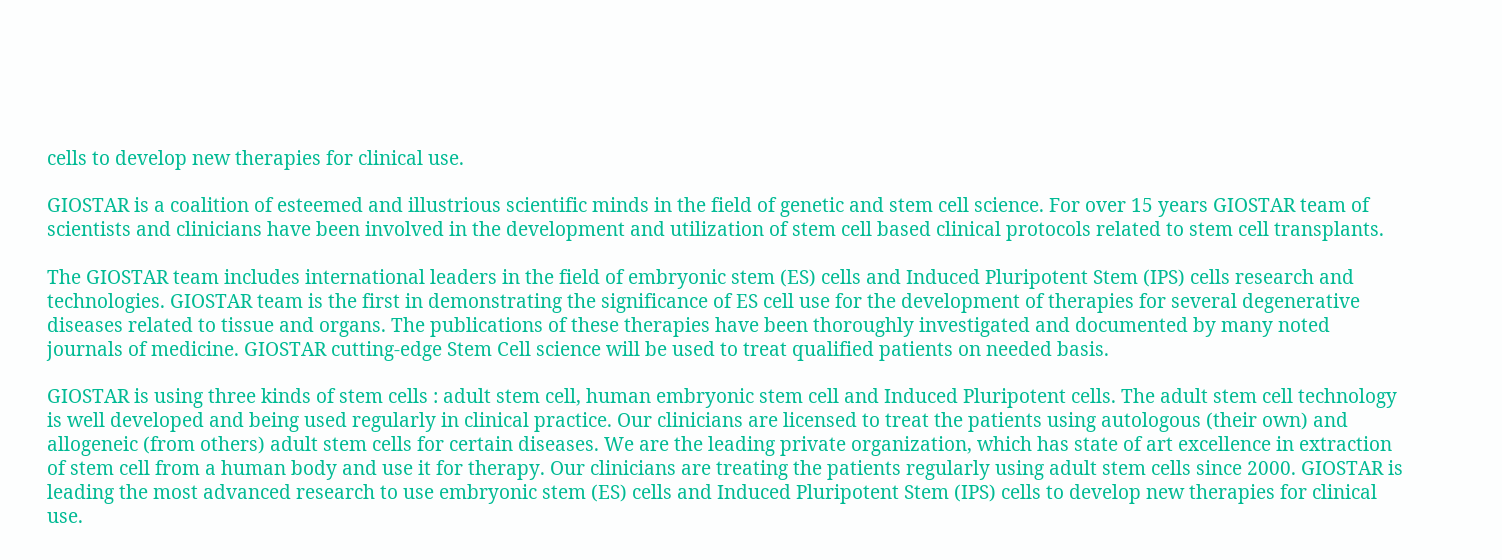cells to develop new therapies for clinical use.

GIOSTAR is a coalition of esteemed and illustrious scientific minds in the field of genetic and stem cell science. For over 15 years GIOSTAR team of scientists and clinicians have been involved in the development and utilization of stem cell based clinical protocols related to stem cell transplants.

The GIOSTAR team includes international leaders in the field of embryonic stem (ES) cells and Induced Pluripotent Stem (IPS) cells research and technologies. GIOSTAR team is the first in demonstrating the significance of ES cell use for the development of therapies for several degenerative diseases related to tissue and organs. The publications of these therapies have been thoroughly investigated and documented by many noted journals of medicine. GIOSTAR cutting-edge Stem Cell science will be used to treat qualified patients on needed basis.

GIOSTAR is using three kinds of stem cells : adult stem cell, human embryonic stem cell and Induced Pluripotent cells. The adult stem cell technology is well developed and being used regularly in clinical practice. Our clinicians are licensed to treat the patients using autologous (their own) and allogeneic (from others) adult stem cells for certain diseases. We are the leading private organization, which has state of art excellence in extraction of stem cell from a human body and use it for therapy. Our clinicians are treating the patients regularly using adult stem cells since 2000. GIOSTAR is leading the most advanced research to use embryonic stem (ES) cells and Induced Pluripotent Stem (IPS) cells to develop new therapies for clinical use.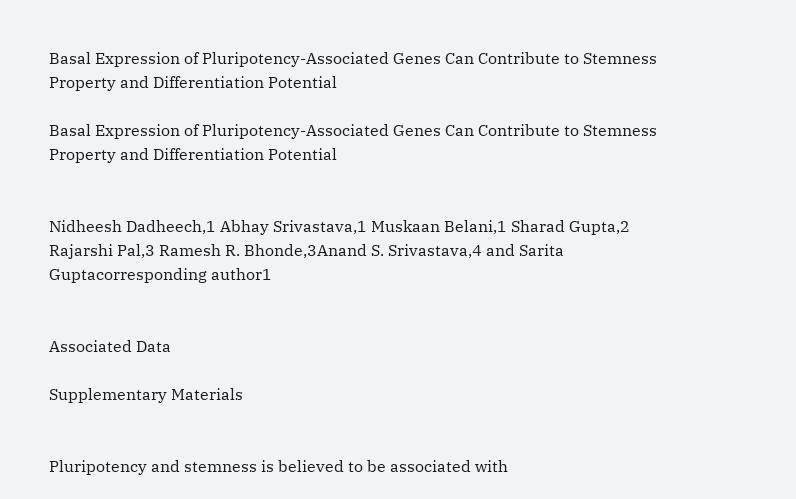Basal Expression of Pluripotency-Associated Genes Can Contribute to Stemness Property and Differentiation Potential

Basal Expression of Pluripotency-Associated Genes Can Contribute to Stemness Property and Differentiation Potential


Nidheesh Dadheech,1 Abhay Srivastava,1 Muskaan Belani,1 Sharad Gupta,2 Rajarshi Pal,3 Ramesh R. Bhonde,3Anand S. Srivastava,4 and Sarita Guptacorresponding author1


Associated Data

Supplementary Materials


Pluripotency and stemness is believed to be associated with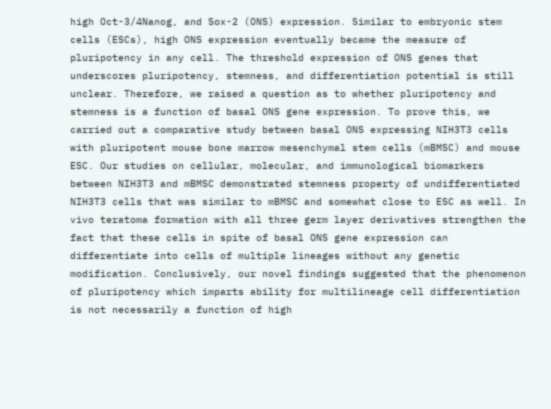high Oct-3/4Nanog, and Sox-2 (ONS) expression. Similar to embryonic stem cells (ESCs), high ONS expression eventually became the measure of pluripotency in any cell. The threshold expression of ONS genes that underscores pluripotency, stemness, and differentiation potential is still unclear. Therefore, we raised a question as to whether pluripotency and stemness is a function of basal ONS gene expression. To prove this, we carried out a comparative study between basal ONS expressing NIH3T3 cells with pluripotent mouse bone marrow mesenchymal stem cells (mBMSC) and mouse ESC. Our studies on cellular, molecular, and immunological biomarkers between NIH3T3 and mBMSC demonstrated stemness property of undifferentiated NIH3T3 cells that was similar to mBMSC and somewhat close to ESC as well. In vivo teratoma formation with all three germ layer derivatives strengthen the fact that these cells in spite of basal ONS gene expression can differentiate into cells of multiple lineages without any genetic modification. Conclusively, our novel findings suggested that the phenomenon of pluripotency which imparts ability for multilineage cell differentiation is not necessarily a function of high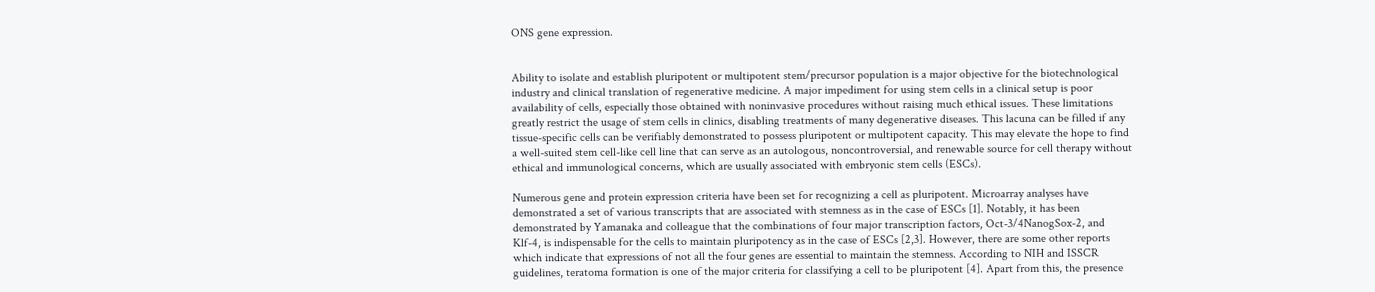ONS gene expression.


Ability to isolate and establish pluripotent or multipotent stem/precursor population is a major objective for the biotechnological industry and clinical translation of regenerative medicine. A major impediment for using stem cells in a clinical setup is poor availability of cells, especially those obtained with noninvasive procedures without raising much ethical issues. These limitations greatly restrict the usage of stem cells in clinics, disabling treatments of many degenerative diseases. This lacuna can be filled if any tissue-specific cells can be verifiably demonstrated to possess pluripotent or multipotent capacity. This may elevate the hope to find a well-suited stem cell-like cell line that can serve as an autologous, noncontroversial, and renewable source for cell therapy without ethical and immunological concerns, which are usually associated with embryonic stem cells (ESCs).

Numerous gene and protein expression criteria have been set for recognizing a cell as pluripotent. Microarray analyses have demonstrated a set of various transcripts that are associated with stemness as in the case of ESCs [1]. Notably, it has been demonstrated by Yamanaka and colleague that the combinations of four major transcription factors, Oct-3/4NanogSox-2, and Klf-4, is indispensable for the cells to maintain pluripotency as in the case of ESCs [2,3]. However, there are some other reports which indicate that expressions of not all the four genes are essential to maintain the stemness. According to NIH and ISSCR guidelines, teratoma formation is one of the major criteria for classifying a cell to be pluripotent [4]. Apart from this, the presence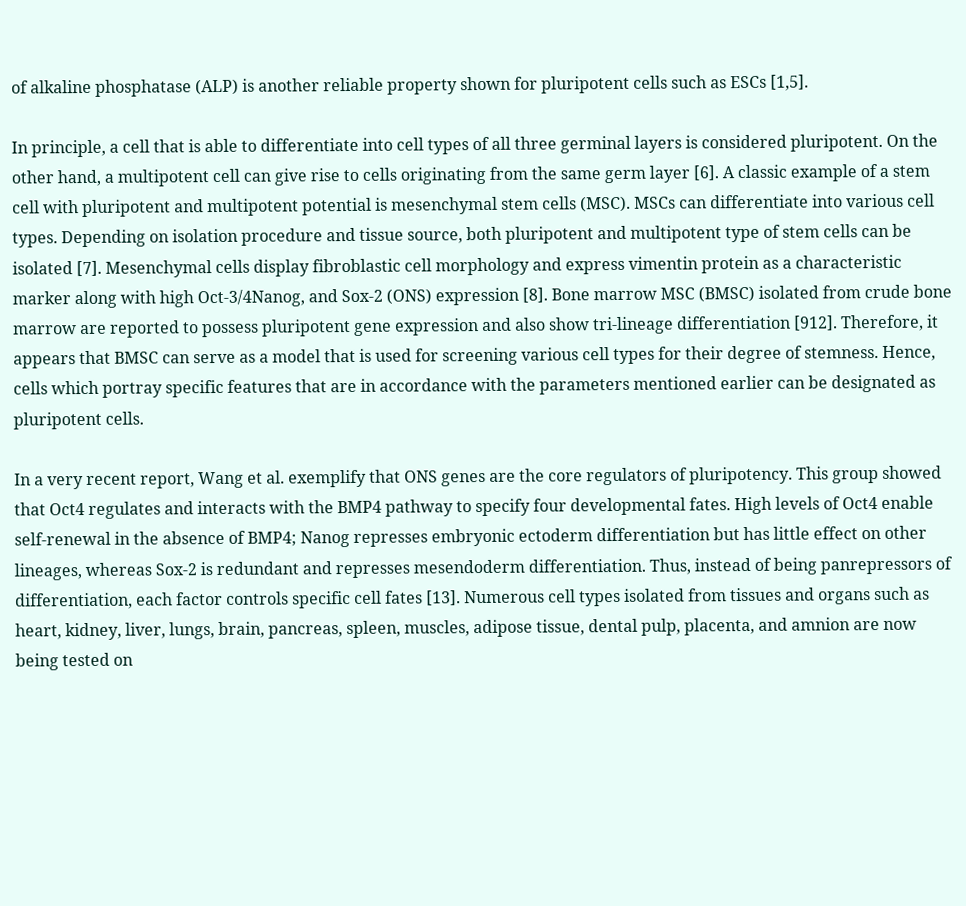of alkaline phosphatase (ALP) is another reliable property shown for pluripotent cells such as ESCs [1,5].

In principle, a cell that is able to differentiate into cell types of all three germinal layers is considered pluripotent. On the other hand, a multipotent cell can give rise to cells originating from the same germ layer [6]. A classic example of a stem cell with pluripotent and multipotent potential is mesenchymal stem cells (MSC). MSCs can differentiate into various cell types. Depending on isolation procedure and tissue source, both pluripotent and multipotent type of stem cells can be isolated [7]. Mesenchymal cells display fibroblastic cell morphology and express vimentin protein as a characteristic marker along with high Oct-3/4Nanog, and Sox-2 (ONS) expression [8]. Bone marrow MSC (BMSC) isolated from crude bone marrow are reported to possess pluripotent gene expression and also show tri-lineage differentiation [912]. Therefore, it appears that BMSC can serve as a model that is used for screening various cell types for their degree of stemness. Hence, cells which portray specific features that are in accordance with the parameters mentioned earlier can be designated as pluripotent cells.

In a very recent report, Wang et al. exemplify that ONS genes are the core regulators of pluripotency. This group showed that Oct4 regulates and interacts with the BMP4 pathway to specify four developmental fates. High levels of Oct4 enable self-renewal in the absence of BMP4; Nanog represses embryonic ectoderm differentiation but has little effect on other lineages, whereas Sox-2 is redundant and represses mesendoderm differentiation. Thus, instead of being panrepressors of differentiation, each factor controls specific cell fates [13]. Numerous cell types isolated from tissues and organs such as heart, kidney, liver, lungs, brain, pancreas, spleen, muscles, adipose tissue, dental pulp, placenta, and amnion are now being tested on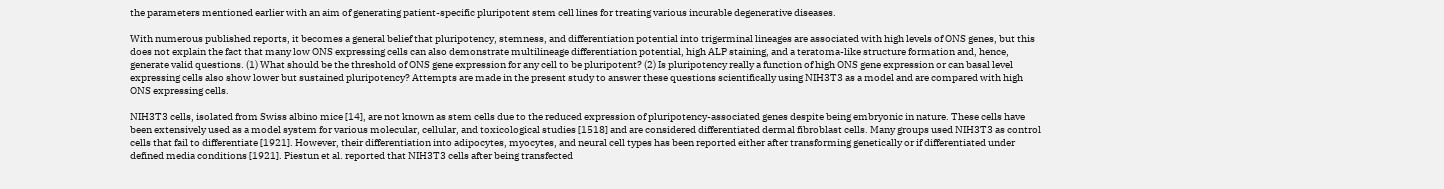the parameters mentioned earlier with an aim of generating patient-specific pluripotent stem cell lines for treating various incurable degenerative diseases.

With numerous published reports, it becomes a general belief that pluripotency, stemness, and differentiation potential into trigerminal lineages are associated with high levels of ONS genes, but this does not explain the fact that many low ONS expressing cells can also demonstrate multilineage differentiation potential, high ALP staining, and a teratoma-like structure formation and, hence, generate valid questions. (1) What should be the threshold of ONS gene expression for any cell to be pluripotent? (2) Is pluripotency really a function of high ONS gene expression or can basal level expressing cells also show lower but sustained pluripotency? Attempts are made in the present study to answer these questions scientifically using NIH3T3 as a model and are compared with high ONS expressing cells.

NIH3T3 cells, isolated from Swiss albino mice [14], are not known as stem cells due to the reduced expression of pluripotency-associated genes despite being embryonic in nature. These cells have been extensively used as a model system for various molecular, cellular, and toxicological studies [1518] and are considered differentiated dermal fibroblast cells. Many groups used NIH3T3 as control cells that fail to differentiate [1921]. However, their differentiation into adipocytes, myocytes, and neural cell types has been reported either after transforming genetically or if differentiated under defined media conditions [1921]. Piestun et al. reported that NIH3T3 cells after being transfected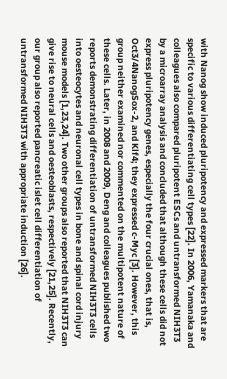with Nanog show induced pluripotency and expressed markers that are specific to various differentiating cell types [22]. In 2006, Yamanaka and colleagues also compared pluripotent ESCs and untransformed NIH3T3 by a microarray analysis and concluded that although these cells did not express pluripotency genes, especially the four crucial ones, that is, Oct3/4NanogSox-2, and Klf4; they expressed c-Myc [3]. However, this group neither examined nor commented on the multipotent nature of these cells. Later, in 2008 and 2009, Deng and colleagues published two reports demonstrating differentiation of untransformed NIH3T3 cells into oesteocytes and neuronal cell types in bone and spinal cord injury mouse models [1,23,24]. Two other groups also reported that NIH3T3 can give rise to neural cells and oesteoblasts, respectively [21,25]. Recently, our group also reported pancreatic islet cell differentiation of untransformed NIH3T3 with appropriate induction [26].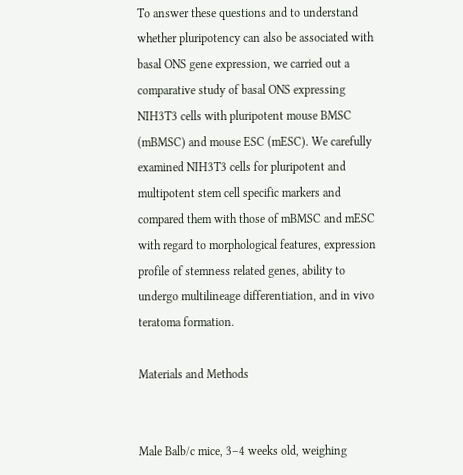To answer these questions and to understand whether pluripotency can also be associated with basal ONS gene expression, we carried out a comparative study of basal ONS expressing NIH3T3 cells with pluripotent mouse BMSC (mBMSC) and mouse ESC (mESC). We carefully examined NIH3T3 cells for pluripotent and multipotent stem cell specific markers and compared them with those of mBMSC and mESC with regard to morphological features, expression profile of stemness related genes, ability to undergo multilineage differentiation, and in vivo teratoma formation.

Materials and Methods


Male Balb/c mice, 3–4 weeks old, weighing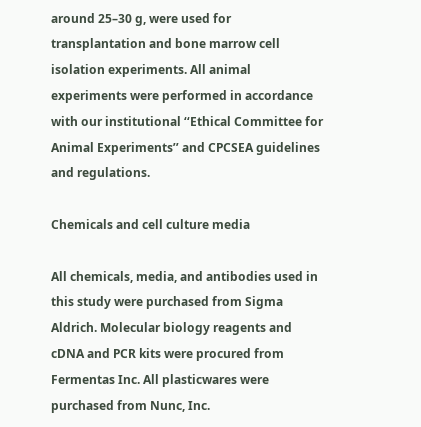around 25–30 g, were used for transplantation and bone marrow cell isolation experiments. All animal experiments were performed in accordance with our institutional ‘‘Ethical Committee for Animal Experiments’’ and CPCSEA guidelines and regulations.

Chemicals and cell culture media

All chemicals, media, and antibodies used in this study were purchased from Sigma Aldrich. Molecular biology reagents and cDNA and PCR kits were procured from Fermentas Inc. All plasticwares were purchased from Nunc, Inc.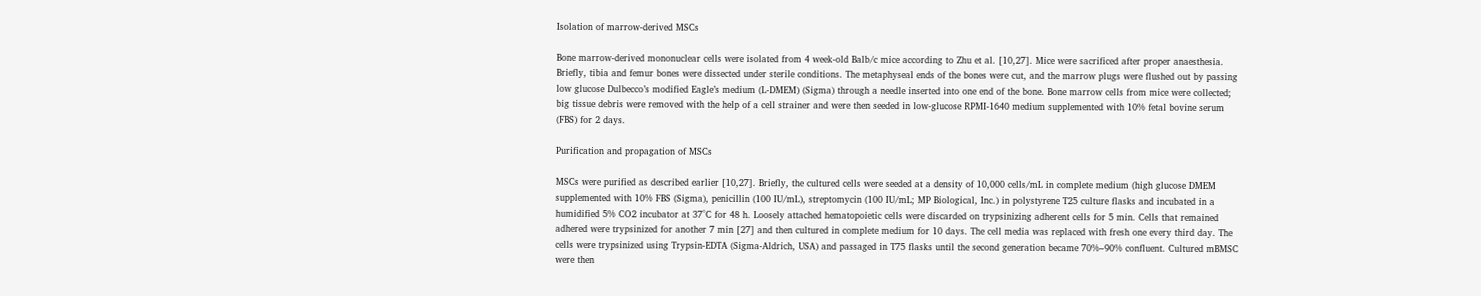Isolation of marrow-derived MSCs

Bone marrow-derived mononuclear cells were isolated from 4 week-old Balb/c mice according to Zhu et al. [10,27]. Mice were sacrificed after proper anaesthesia. Briefly, tibia and femur bones were dissected under sterile conditions. The metaphyseal ends of the bones were cut, and the marrow plugs were flushed out by passing low glucose Dulbecco’s modified Eagle’s medium (L-DMEM) (Sigma) through a needle inserted into one end of the bone. Bone marrow cells from mice were collected; big tissue debris were removed with the help of a cell strainer and were then seeded in low-glucose RPMI-1640 medium supplemented with 10% fetal bovine serum (FBS) for 2 days.

Purification and propagation of MSCs

MSCs were purified as described earlier [10,27]. Briefly, the cultured cells were seeded at a density of 10,000 cells/mL in complete medium (high glucose DMEM supplemented with 10% FBS (Sigma), penicillin (100 IU/mL), streptomycin (100 IU/mL; MP Biological, Inc.) in polystyrene T25 culture flasks and incubated in a humidified 5% CO2 incubator at 37°C for 48 h. Loosely attached hematopoietic cells were discarded on trypsinizing adherent cells for 5 min. Cells that remained adhered were trypsinized for another 7 min [27] and then cultured in complete medium for 10 days. The cell media was replaced with fresh one every third day. The cells were trypsinized using Trypsin-EDTA (Sigma-Aldrich, USA) and passaged in T75 flasks until the second generation became 70%–90% confluent. Cultured mBMSC were then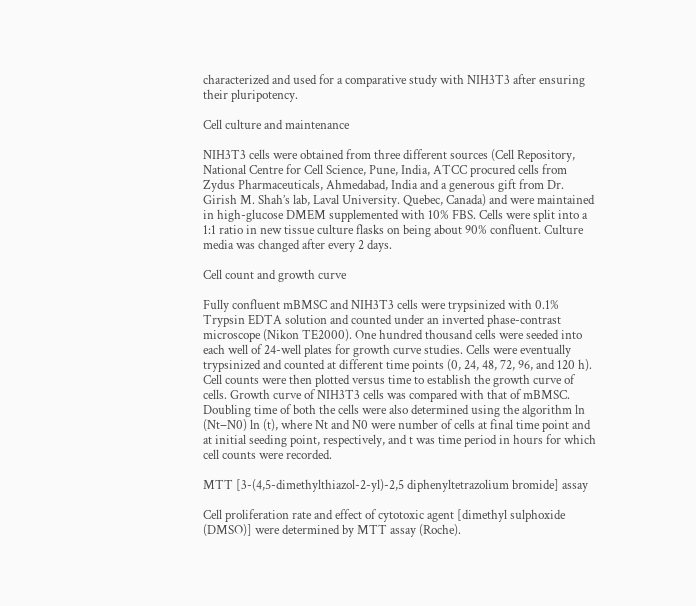characterized and used for a comparative study with NIH3T3 after ensuring their pluripotency.

Cell culture and maintenance

NIH3T3 cells were obtained from three different sources (Cell Repository, National Centre for Cell Science, Pune, India, ATCC procured cells from Zydus Pharmaceuticals, Ahmedabad, India and a generous gift from Dr. Girish M. Shah’s lab, Laval University. Quebec, Canada) and were maintained in high-glucose DMEM supplemented with 10% FBS. Cells were split into a 1:1 ratio in new tissue culture flasks on being about 90% confluent. Culture media was changed after every 2 days.

Cell count and growth curve

Fully confluent mBMSC and NIH3T3 cells were trypsinized with 0.1% Trypsin EDTA solution and counted under an inverted phase-contrast microscope (Nikon TE2000). One hundred thousand cells were seeded into each well of 24-well plates for growth curve studies. Cells were eventually trypsinized and counted at different time points (0, 24, 48, 72, 96, and 120 h). Cell counts were then plotted versus time to establish the growth curve of cells. Growth curve of NIH3T3 cells was compared with that of mBMSC. Doubling time of both the cells were also determined using the algorithm ln (Nt−N0) ln (t), where Nt and N0 were number of cells at final time point and at initial seeding point, respectively, and t was time period in hours for which cell counts were recorded.

MTT [3-(4,5-dimethylthiazol-2-yl)-2,5 diphenyltetrazolium bromide] assay

Cell proliferation rate and effect of cytotoxic agent [dimethyl sulphoxide (DMSO)] were determined by MTT assay (Roche).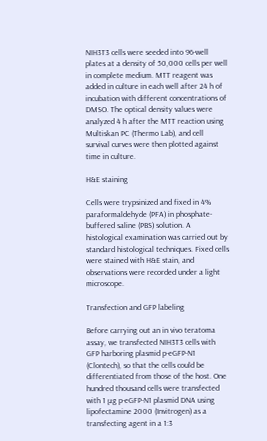NIH3T3 cells were seeded into 96-well plates at a density of 50,000 cells per well in complete medium. MTT reagent was added in culture in each well after 24 h of incubation with different concentrations of DMSO. The optical density values were analyzed 4 h after the MTT reaction using Multiskan PC (Thermo Lab), and cell survival curves were then plotted against time in culture.

H&E staining

Cells were trypsinized and fixed in 4% paraformaldehyde (PFA) in phosphate-buffered saline (PBS) solution. A histological examination was carried out by standard histological techniques. Fixed cells were stained with H&E stain, and observations were recorded under a light microscope.

Transfection and GFP labeling

Before carrying out an in vivo teratoma assay, we transfected NIH3T3 cells with GFP harboring plasmid p-eGFP-N1 (Clontech), so that the cells could be differentiated from those of the host. One hundred thousand cells were transfected with 1 μg p-eGFP-N1 plasmid DNA using lipofectamine 2000 (Invitrogen) as a transfecting agent in a 1:3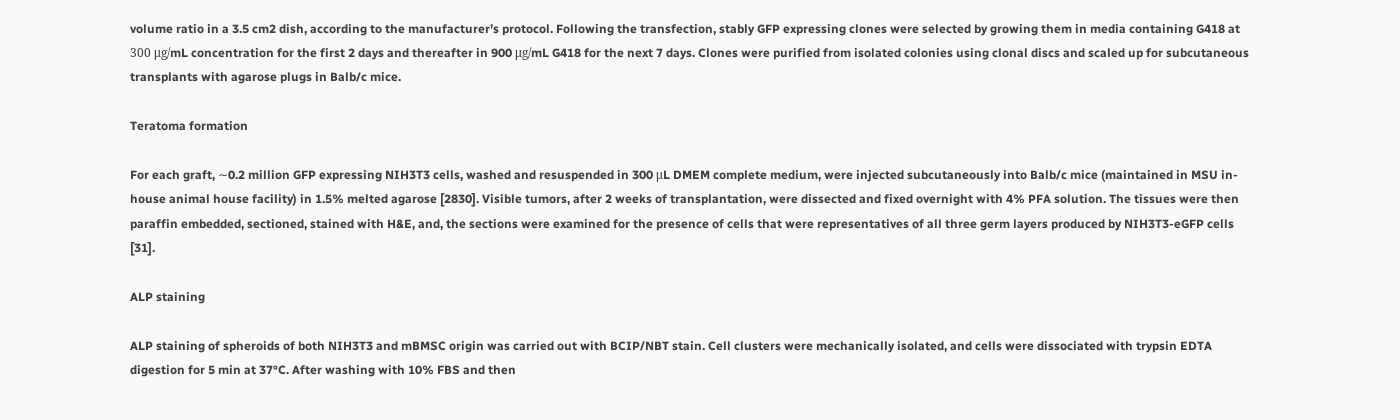volume ratio in a 3.5 cm2 dish, according to the manufacturer’s protocol. Following the transfection, stably GFP expressing clones were selected by growing them in media containing G418 at 300 μg/mL concentration for the first 2 days and thereafter in 900 μg/mL G418 for the next 7 days. Clones were purified from isolated colonies using clonal discs and scaled up for subcutaneous transplants with agarose plugs in Balb/c mice.

Teratoma formation

For each graft, ∼0.2 million GFP expressing NIH3T3 cells, washed and resuspended in 300 μL DMEM complete medium, were injected subcutaneously into Balb/c mice (maintained in MSU in-house animal house facility) in 1.5% melted agarose [2830]. Visible tumors, after 2 weeks of transplantation, were dissected and fixed overnight with 4% PFA solution. The tissues were then paraffin embedded, sectioned, stained with H&E, and, the sections were examined for the presence of cells that were representatives of all three germ layers produced by NIH3T3-eGFP cells [31].

ALP staining

ALP staining of spheroids of both NIH3T3 and mBMSC origin was carried out with BCIP/NBT stain. Cell clusters were mechanically isolated, and cells were dissociated with trypsin EDTA digestion for 5 min at 37°C. After washing with 10% FBS and then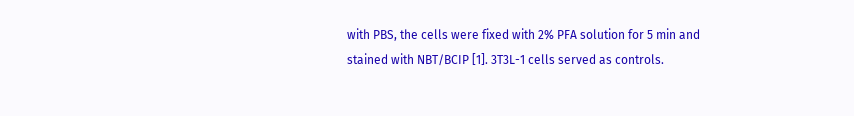with PBS, the cells were fixed with 2% PFA solution for 5 min and stained with NBT/BCIP [1]. 3T3L-1 cells served as controls.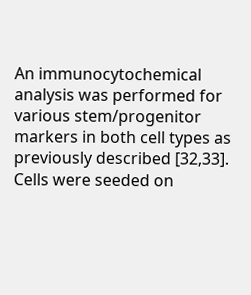An immunocytochemical analysis was performed for various stem/progenitor markers in both cell types as previously described [32,33]. Cells were seeded on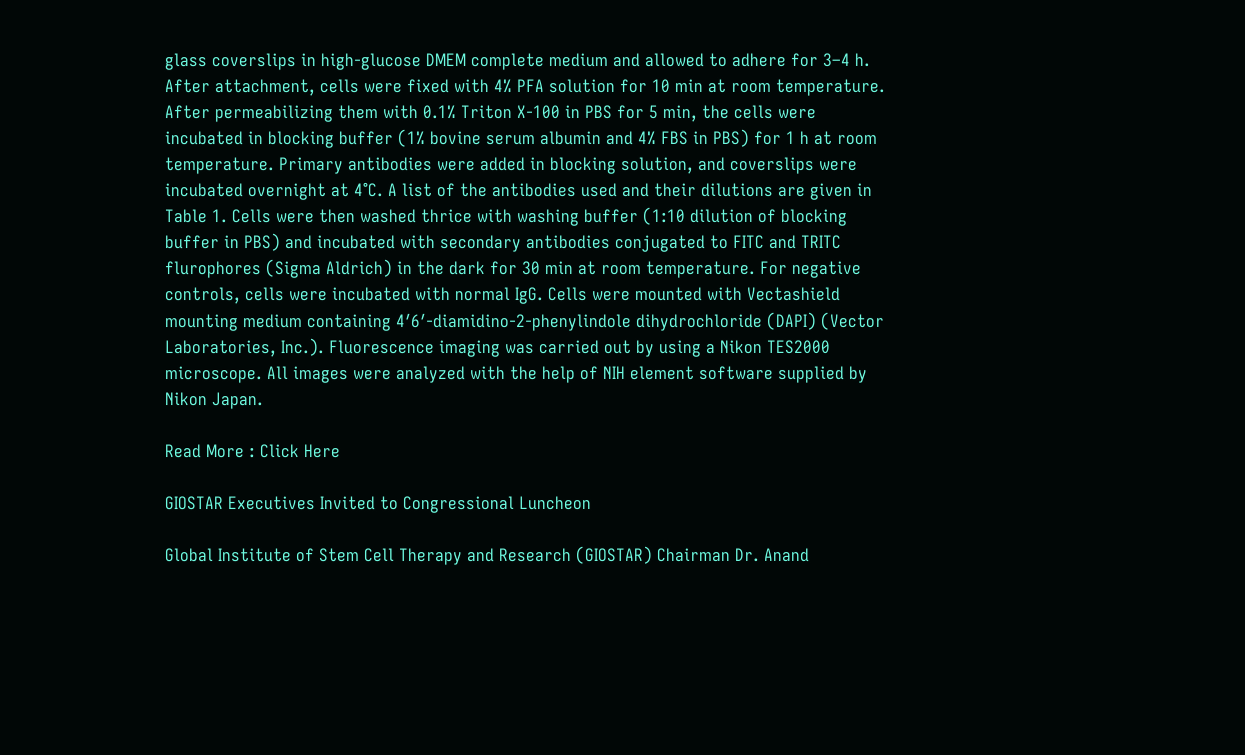glass coverslips in high-glucose DMEM complete medium and allowed to adhere for 3–4 h. After attachment, cells were fixed with 4% PFA solution for 10 min at room temperature. After permeabilizing them with 0.1% Triton X-100 in PBS for 5 min, the cells were incubated in blocking buffer (1% bovine serum albumin and 4% FBS in PBS) for 1 h at room temperature. Primary antibodies were added in blocking solution, and coverslips were incubated overnight at 4°C. A list of the antibodies used and their dilutions are given in Table 1. Cells were then washed thrice with washing buffer (1:10 dilution of blocking buffer in PBS) and incubated with secondary antibodies conjugated to FITC and TRITC flurophores (Sigma Aldrich) in the dark for 30 min at room temperature. For negative controls, cells were incubated with normal IgG. Cells were mounted with Vectashield mounting medium containing 4′6′-diamidino-2-phenylindole dihydrochloride (DAPI) (Vector Laboratories, Inc.). Fluorescence imaging was carried out by using a Nikon TES2000 microscope. All images were analyzed with the help of NIH element software supplied by Nikon Japan.

Read More : Click Here

GIOSTAR Executives Invited to Congressional Luncheon

Global Institute of Stem Cell Therapy and Research (GIOSTAR) Chairman Dr. Anand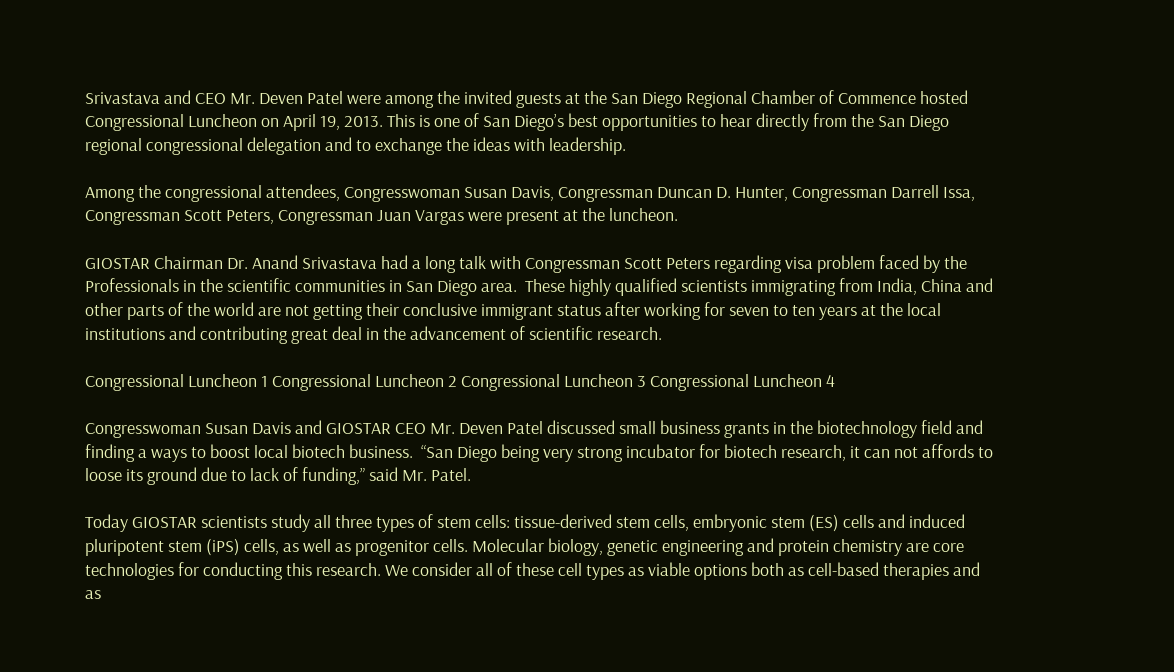Srivastava and CEO Mr. Deven Patel were among the invited guests at the San Diego Regional Chamber of Commence hosted Congressional Luncheon on April 19, 2013. This is one of San Diego’s best opportunities to hear directly from the San Diego regional congressional delegation and to exchange the ideas with leadership.

Among the congressional attendees, Congresswoman Susan Davis, Congressman Duncan D. Hunter, Congressman Darrell Issa, Congressman Scott Peters, Congressman Juan Vargas were present at the luncheon.

GIOSTAR Chairman Dr. Anand Srivastava had a long talk with Congressman Scott Peters regarding visa problem faced by the Professionals in the scientific communities in San Diego area.  These highly qualified scientists immigrating from India, China and other parts of the world are not getting their conclusive immigrant status after working for seven to ten years at the local institutions and contributing great deal in the advancement of scientific research.

Congressional Luncheon 1 Congressional Luncheon 2 Congressional Luncheon 3 Congressional Luncheon 4

Congresswoman Susan Davis and GIOSTAR CEO Mr. Deven Patel discussed small business grants in the biotechnology field and finding a ways to boost local biotech business.  “San Diego being very strong incubator for biotech research, it can not affords to loose its ground due to lack of funding,” said Mr. Patel.

Today GIOSTAR scientists study all three types of stem cells: tissue-derived stem cells, embryonic stem (ES) cells and induced pluripotent stem (iPS) cells, as well as progenitor cells. Molecular biology, genetic engineering and protein chemistry are core technologies for conducting this research. We consider all of these cell types as viable options both as cell-based therapies and as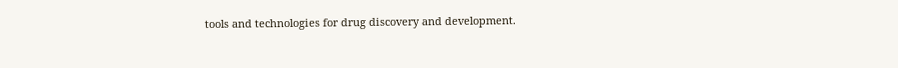tools and technologies for drug discovery and development.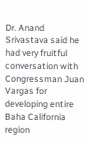Dr. Anand Srivastava said he had very fruitful conversation with Congressman Juan Vargas for developing entire Baha California region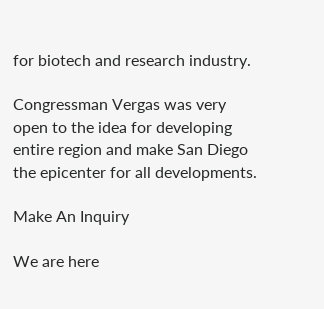for biotech and research industry.

Congressman Vergas was very open to the idea for developing entire region and make San Diego the epicenter for all developments.

Make An Inquiry

We are here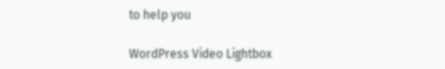to help you

WordPress Video Lightbox